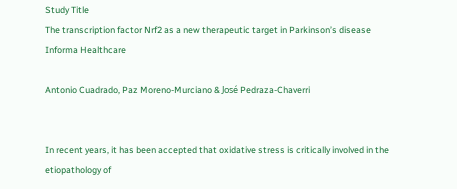Study Title
The transcription factor Nrf2 as a new therapeutic target in Parkinson’s disease
Informa Healthcare

Antonio Cuadrado, Paz Moreno-Murciano & José Pedraza-Chaverri


In recent years, it has been accepted that oxidative stress is critically involved in the etiopathology of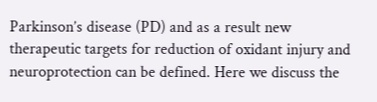Parkinson’s disease (PD) and as a result new therapeutic targets for reduction of oxidant injury and neuroprotection can be defined. Here we discuss the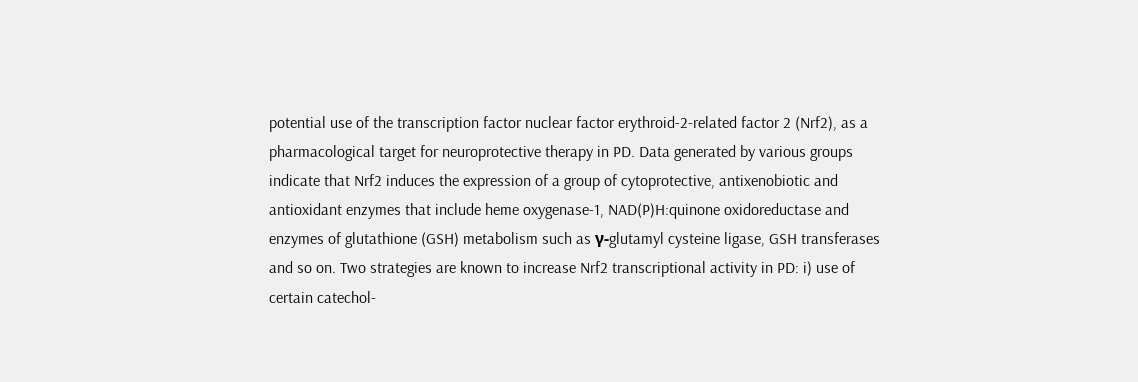potential use of the transcription factor nuclear factor erythroid-2-related factor 2 (Nrf2), as a pharmacological target for neuroprotective therapy in PD. Data generated by various groups indicate that Nrf2 induces the expression of a group of cytoprotective, antixenobiotic and antioxidant enzymes that include heme oxygenase-1, NAD(P)H:quinone oxidoreductase and enzymes of glutathione (GSH) metabolism such as γ-glutamyl cysteine ligase, GSH transferases and so on. Two strategies are known to increase Nrf2 transcriptional activity in PD: i) use of certain catechol-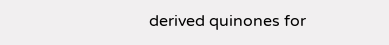derived quinones for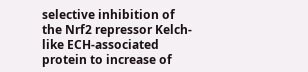selective inhibition of the Nrf2 repressor Kelch-like ECH-associated protein to increase of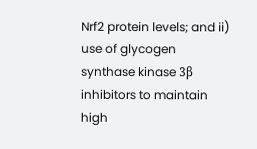Nrf2 protein levels; and ii) use of glycogen synthase kinase 3β inhibitors to maintain high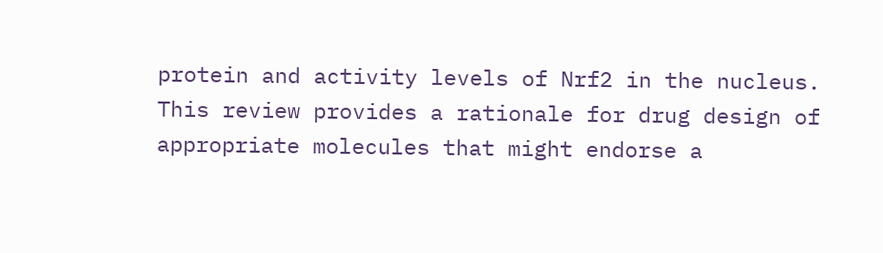protein and activity levels of Nrf2 in the nucleus. This review provides a rationale for drug design of appropriate molecules that might endorse a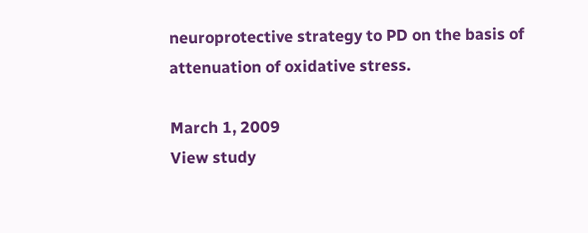neuroprotective strategy to PD on the basis of attenuation of oxidative stress.

March 1, 2009
View study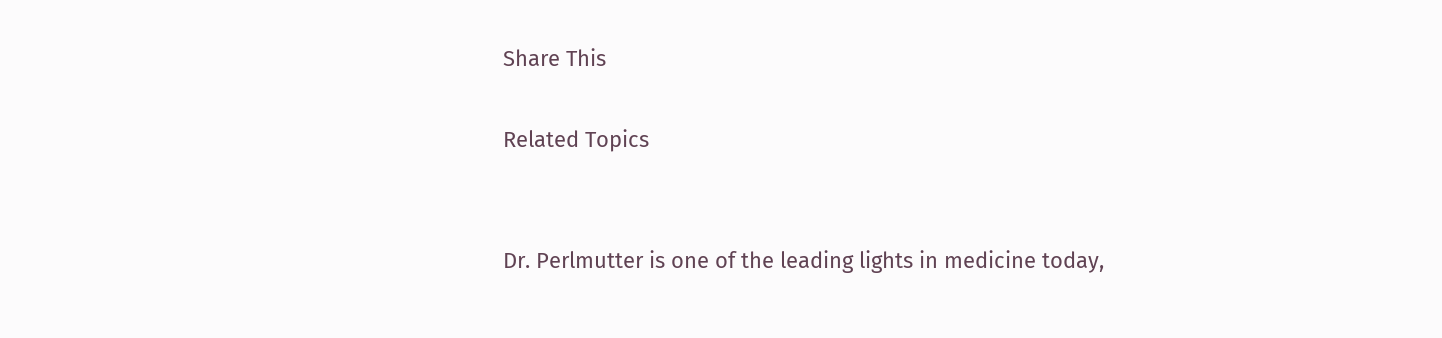Share This

Related Topics


Dr. Perlmutter is one of the leading lights in medicine today,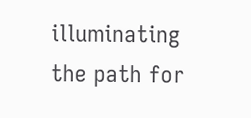illuminating the path for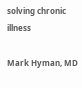solving chronic illness

Mark Hyman, MD